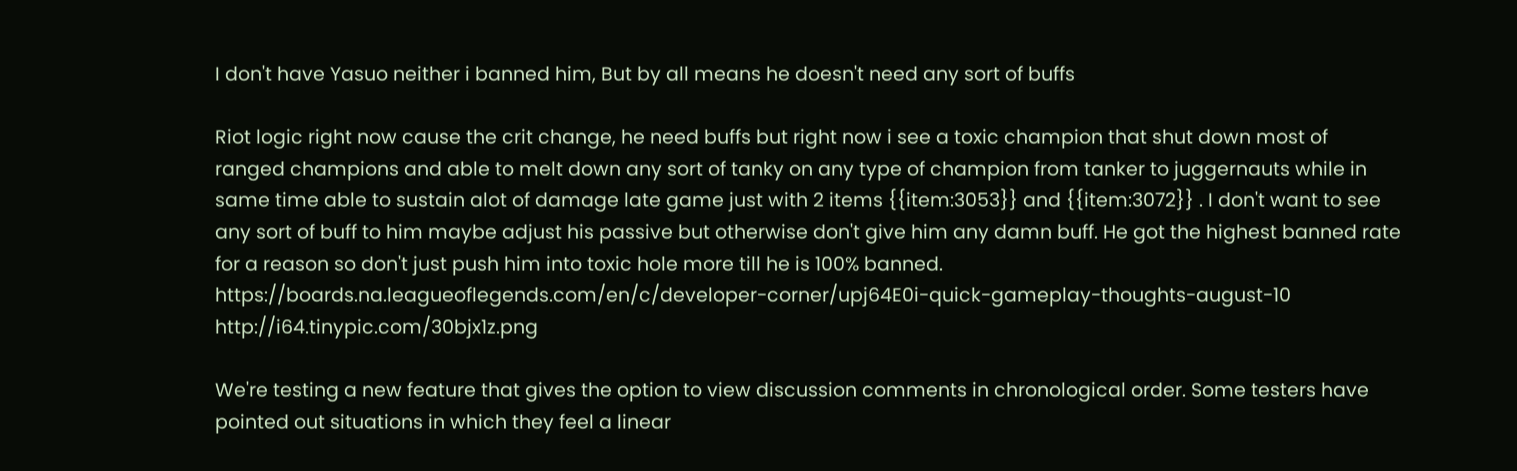I don't have Yasuo neither i banned him, But by all means he doesn't need any sort of buffs

Riot logic right now cause the crit change, he need buffs but right now i see a toxic champion that shut down most of ranged champions and able to melt down any sort of tanky on any type of champion from tanker to juggernauts while in same time able to sustain alot of damage late game just with 2 items {{item:3053}} and {{item:3072}} . I don't want to see any sort of buff to him maybe adjust his passive but otherwise don't give him any damn buff. He got the highest banned rate for a reason so don't just push him into toxic hole more till he is 100% banned. https://boards.na.leagueoflegends.com/en/c/developer-corner/upj64E0i-quick-gameplay-thoughts-august-10 http://i64.tinypic.com/30bjx1z.png

We're testing a new feature that gives the option to view discussion comments in chronological order. Some testers have pointed out situations in which they feel a linear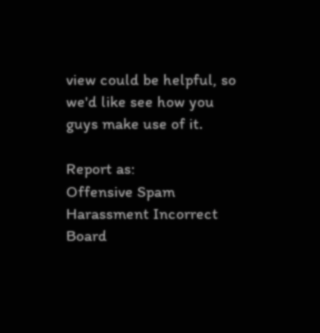view could be helpful, so we'd like see how you guys make use of it.

Report as:
Offensive Spam Harassment Incorrect Board